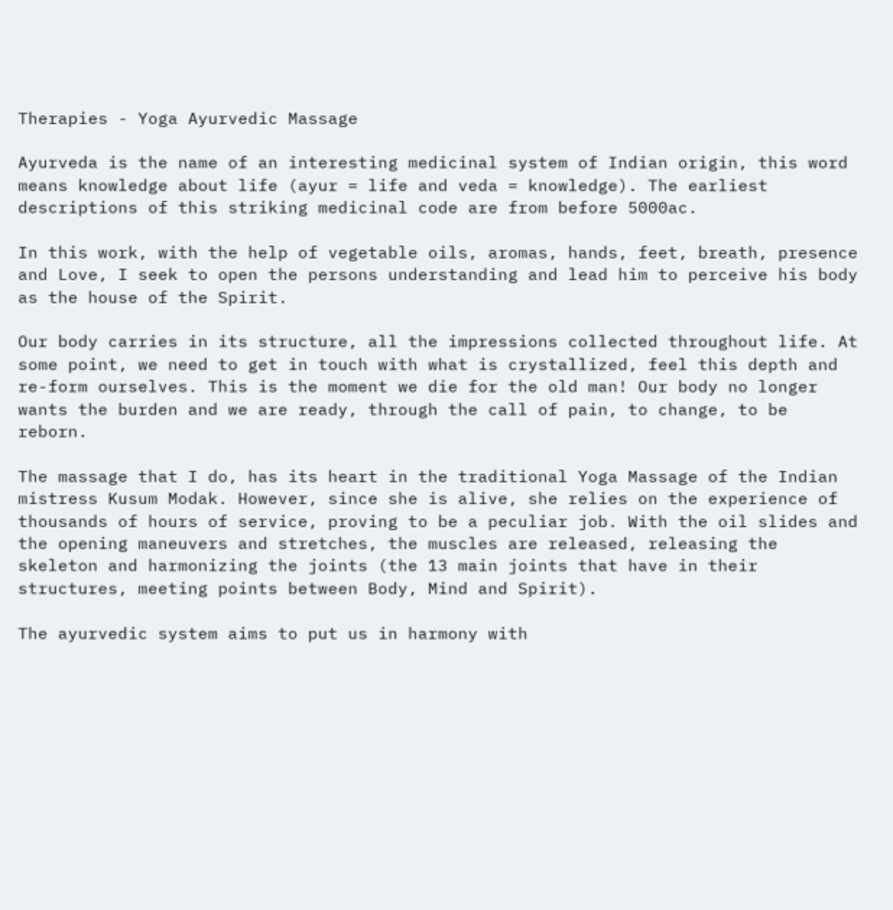Therapies - Yoga Ayurvedic Massage

Ayurveda is the name of an interesting medicinal system of Indian origin, this word means knowledge about life (ayur = life and veda = knowledge). The earliest descriptions of this striking medicinal code are from before 5000ac.

In this work, with the help of vegetable oils, aromas, hands, feet, breath, presence and Love, I seek to open the persons understanding and lead him to perceive his body as the house of the Spirit.

Our body carries in its structure, all the impressions collected throughout life. At some point, we need to get in touch with what is crystallized, feel this depth and re-form ourselves. This is the moment we die for the old man! Our body no longer wants the burden and we are ready, through the call of pain, to change, to be reborn.

The massage that I do, has its heart in the traditional Yoga Massage of the Indian mistress Kusum Modak. However, since she is alive, she relies on the experience of thousands of hours of service, proving to be a peculiar job. With the oil slides and the opening maneuvers and stretches, the muscles are released, releasing the skeleton and harmonizing the joints (the 13 main joints that have in their structures, meeting points between Body, Mind and Spirit).

The ayurvedic system aims to put us in harmony with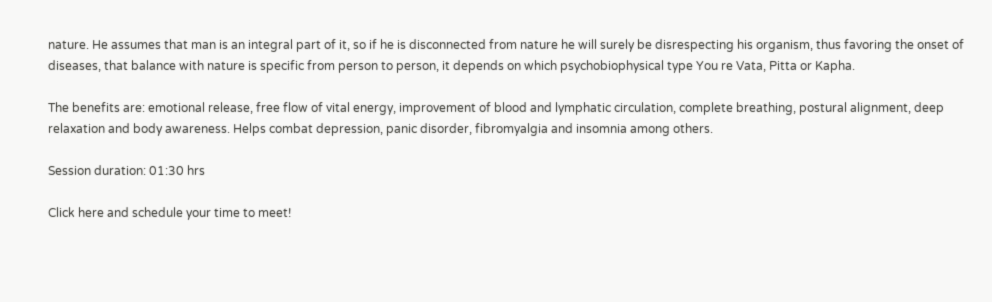nature. He assumes that man is an integral part of it, so if he is disconnected from nature he will surely be disrespecting his organism, thus favoring the onset of diseases, that balance with nature is specific from person to person, it depends on which psychobiophysical type You re Vata, Pitta or Kapha.

The benefits are: emotional release, free flow of vital energy, improvement of blood and lymphatic circulation, complete breathing, postural alignment, deep relaxation and body awareness. Helps combat depression, panic disorder, fibromyalgia and insomnia among others.

Session duration: 01:30 hrs

Click here and schedule your time to meet!